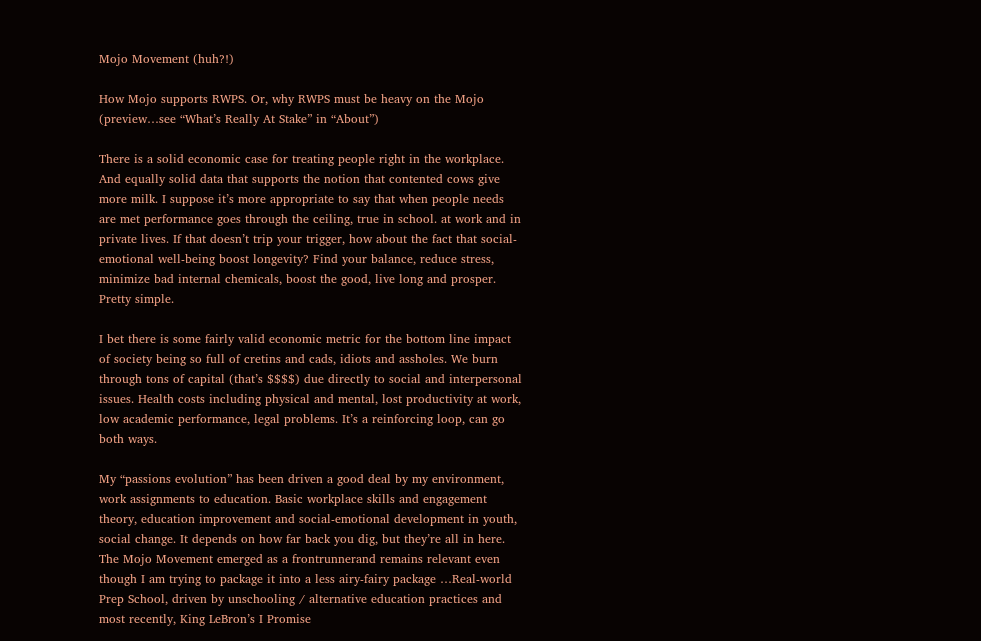Mojo Movement (huh?!)

How Mojo supports RWPS. Or, why RWPS must be heavy on the Mojo (preview…see “What’s Really At Stake” in “About”)

There is a solid economic case for treating people right in the workplace. And equally solid data that supports the notion that contented cows give more milk. I suppose it’s more appropriate to say that when people needs are met performance goes through the ceiling, true in school. at work and in private lives. If that doesn’t trip your trigger, how about the fact that social-emotional well-being boost longevity? Find your balance, reduce stress, minimize bad internal chemicals, boost the good, live long and prosper. Pretty simple.

I bet there is some fairly valid economic metric for the bottom line impact of society being so full of cretins and cads, idiots and assholes. We burn through tons of capital (that’s $$$$) due directly to social and interpersonal issues. Health costs including physical and mental, lost productivity at work, low academic performance, legal problems. It’s a reinforcing loop, can go both ways.

My “passions evolution” has been driven a good deal by my environment, work assignments to education. Basic workplace skills and engagement theory, education improvement and social-emotional development in youth, social change. It depends on how far back you dig, but they’re all in here. The Mojo Movement emerged as a frontrunnerand remains relevant even though I am trying to package it into a less airy-fairy package …Real-world Prep School, driven by unschooling / alternative education practices and most recently, King LeBron’s I Promise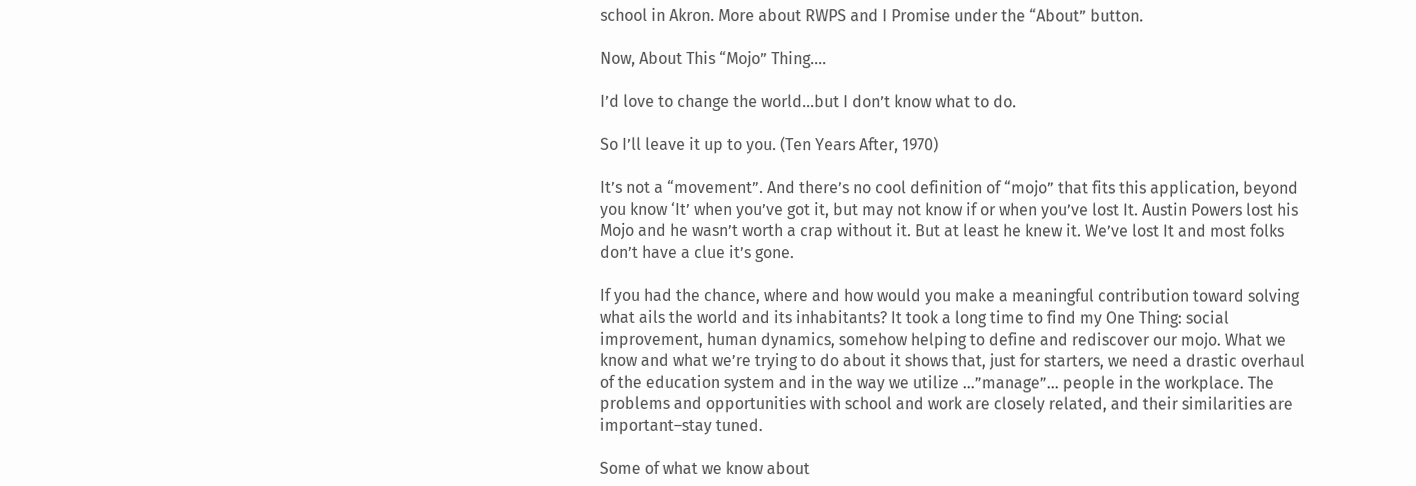school in Akron. More about RWPS and I Promise under the “About” button.

Now, About This “Mojo” Thing….

I’d love to change the world…but I don’t know what to do.

So I’ll leave it up to you. (Ten Years After, 1970)

It’s not a “movement”. And there’s no cool definition of “mojo” that fits this application, beyond you know ‘It’ when you’ve got it, but may not know if or when you’ve lost It. Austin Powers lost his Mojo and he wasn’t worth a crap without it. But at least he knew it. We’ve lost It and most folks don’t have a clue it’s gone.

If you had the chance, where and how would you make a meaningful contribution toward solving what ails the world and its inhabitants? It took a long time to find my One Thing: social improvement, human dynamics, somehow helping to define and rediscover our mojo. What we know and what we’re trying to do about it shows that, just for starters, we need a drastic overhaul of the education system and in the way we utilize …”manage”… people in the workplace. The problems and opportunities with school and work are closely related, and their similarities are important–stay tuned.

Some of what we know about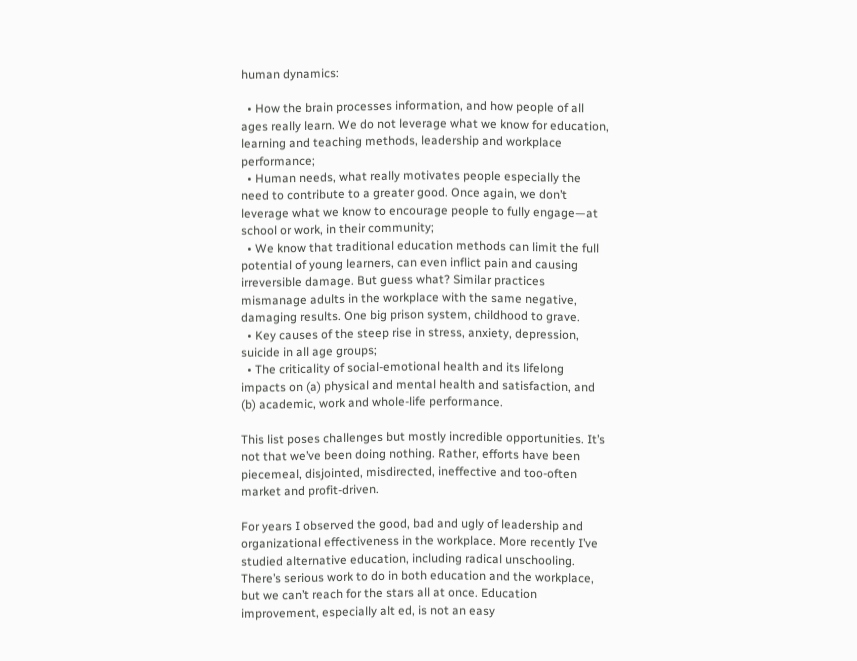human dynamics:

  • How the brain processes information, and how people of all ages really learn. We do not leverage what we know for education, learning and teaching methods, leadership and workplace performance;
  • Human needs, what really motivates people especially the need to contribute to a greater good. Once again, we don’t leverage what we know to encourage people to fully engage—at school or work, in their community;
  • We know that traditional education methods can limit the full potential of young learners, can even inflict pain and causing irreversible damage. But guess what? Similar practices mismanage adults in the workplace with the same negative, damaging results. One big prison system, childhood to grave.
  • Key causes of the steep rise in stress, anxiety, depression, suicide in all age groups;
  • The criticality of social-emotional health and its lifelong impacts on (a) physical and mental health and satisfaction, and (b) academic, work and whole-life performance.

This list poses challenges but mostly incredible opportunities. It’s not that we’ve been doing nothing. Rather, efforts have been piecemeal, disjointed, misdirected, ineffective and too-often market and profit-driven.

For years I observed the good, bad and ugly of leadership and organizational effectiveness in the workplace. More recently I’ve studied alternative education, including radical unschooling. There’s serious work to do in both education and the workplace, but we can’t reach for the stars all at once. Education improvement, especially alt ed, is not an easy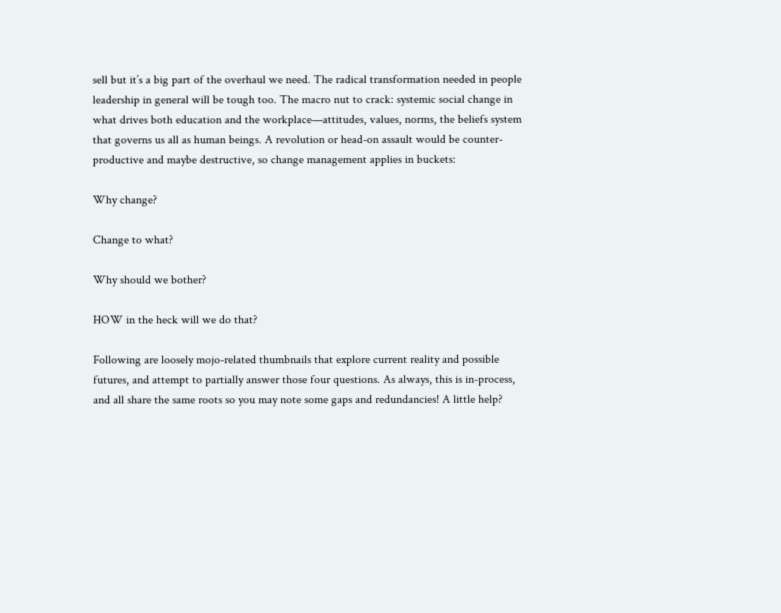sell but it’s a big part of the overhaul we need. The radical transformation needed in people leadership in general will be tough too. The macro nut to crack: systemic social change in what drives both education and the workplace—attitudes, values, norms, the beliefs system that governs us all as human beings. A revolution or head-on assault would be counter-productive and maybe destructive, so change management applies in buckets:

Why change?

Change to what?

Why should we bother?

HOW in the heck will we do that?

Following are loosely mojo-related thumbnails that explore current reality and possible futures, and attempt to partially answer those four questions. As always, this is in-process, and all share the same roots so you may note some gaps and redundancies! A little help?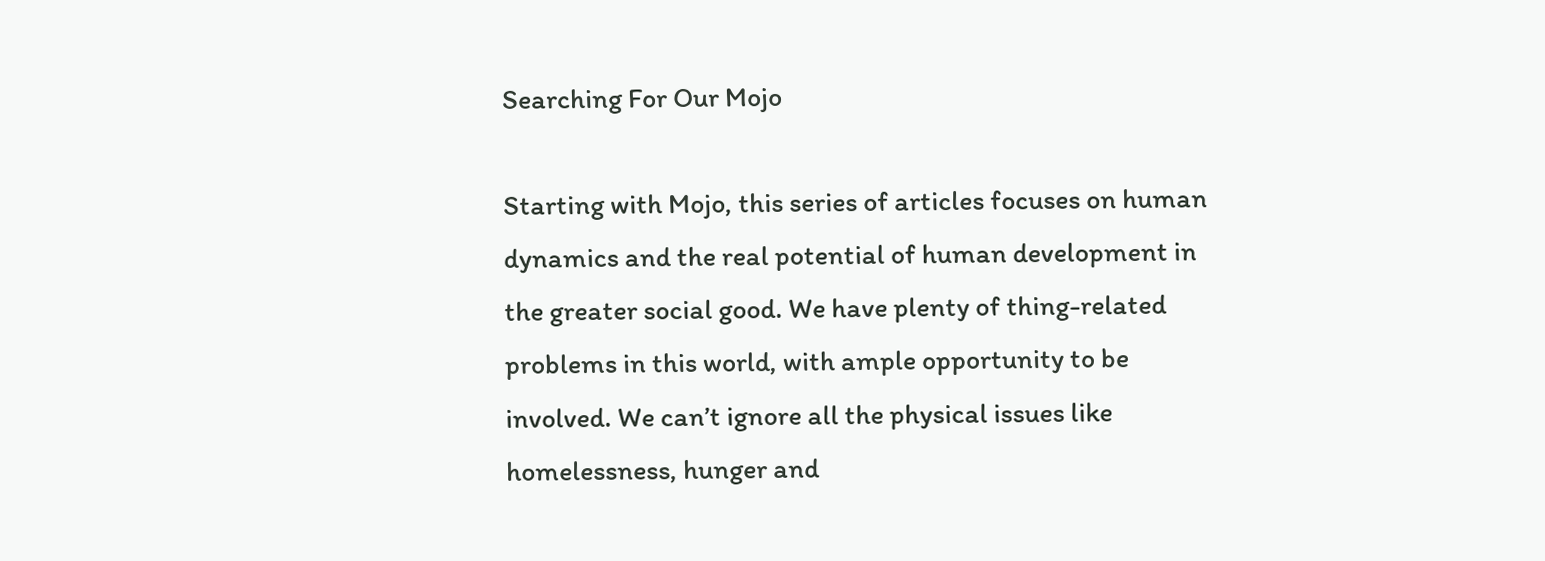Searching For Our Mojo

Starting with Mojo, this series of articles focuses on human dynamics and the real potential of human development in the greater social good. We have plenty of thing-related problems in this world, with ample opportunity to be involved. We can’t ignore all the physical issues like homelessness, hunger and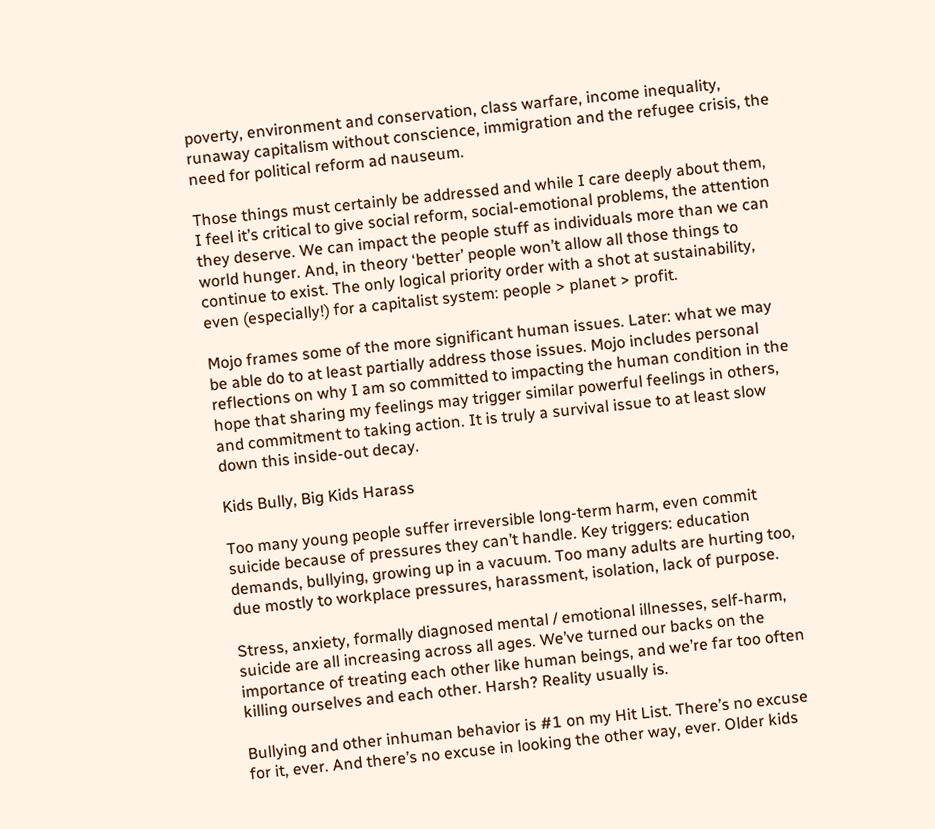poverty, environment and conservation, class warfare, income inequality, runaway capitalism without conscience, immigration and the refugee crisis, the need for political reform ad nauseum.

Those things must certainly be addressed and while I care deeply about them, I feel it’s critical to give social reform, social-emotional problems, the attention they deserve. We can impact the people stuff as individuals more than we can world hunger. And, in theory ‘better’ people won’t allow all those things to continue to exist. The only logical priority order with a shot at sustainability, even (especially!) for a capitalist system: people > planet > profit.

Mojo frames some of the more significant human issues. Later: what we may be able do to at least partially address those issues. Mojo includes personal reflections on why I am so committed to impacting the human condition in the hope that sharing my feelings may trigger similar powerful feelings in others, and commitment to taking action. It is truly a survival issue to at least slow down this inside-out decay.

Kids Bully, Big Kids Harass

Too many young people suffer irreversible long-term harm, even commit suicide because of pressures they can’t handle. Key triggers: education demands, bullying, growing up in a vacuum. Too many adults are hurting too, due mostly to workplace pressures, harassment, isolation, lack of purpose.

Stress, anxiety, formally diagnosed mental / emotional illnesses, self-harm, suicide are all increasing across all ages. We’ve turned our backs on the importance of treating each other like human beings, and we’re far too often killing ourselves and each other. Harsh? Reality usually is.

Bullying and other inhuman behavior is #1 on my Hit List. There’s no excuse for it, ever. And there’s no excuse in looking the other way, ever. Older kids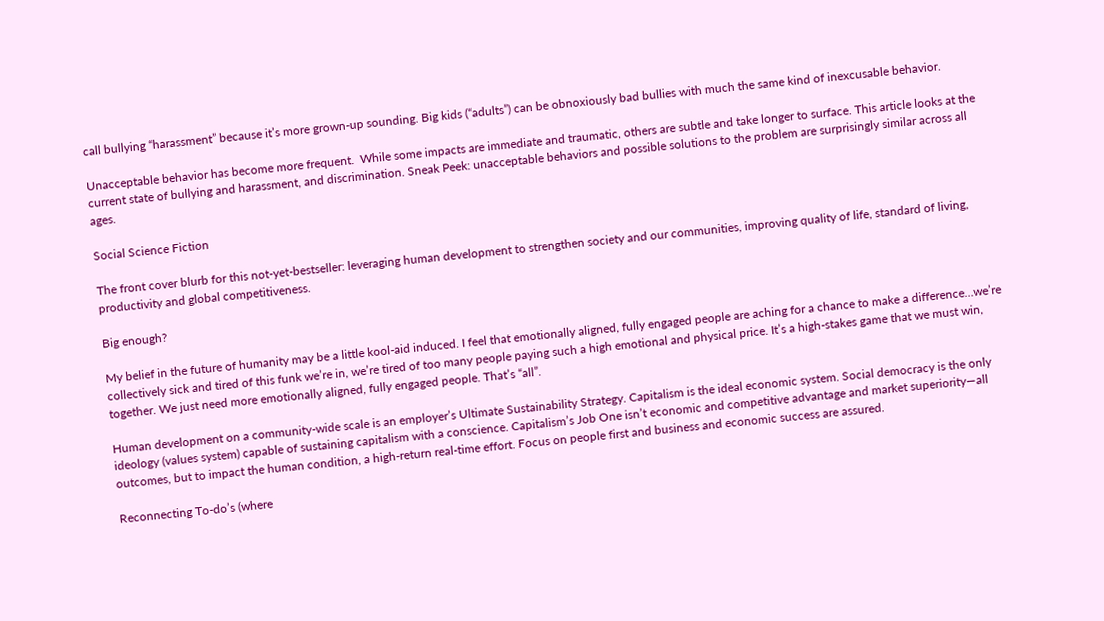call bullying “harassment” because it’s more grown-up sounding. Big kids (“adults”) can be obnoxiously bad bullies with much the same kind of inexcusable behavior.

Unacceptable behavior has become more frequent.  While some impacts are immediate and traumatic, others are subtle and take longer to surface. This article looks at the current state of bullying and harassment, and discrimination. Sneak Peek: unacceptable behaviors and possible solutions to the problem are surprisingly similar across all ages.

Social Science Fiction

The front cover blurb for this not-yet-bestseller: leveraging human development to strengthen society and our communities, improving quality of life, standard of living, productivity and global competitiveness.

Big enough?

My belief in the future of humanity may be a little kool-aid induced. I feel that emotionally aligned, fully engaged people are aching for a chance to make a difference…we’re collectively sick and tired of this funk we’re in, we’re tired of too many people paying such a high emotional and physical price. It’s a high-stakes game that we must win, together. We just need more emotionally aligned, fully engaged people. That’s “all”.

Human development on a community-wide scale is an employer’s Ultimate Sustainability Strategy. Capitalism is the ideal economic system. Social democracy is the only ideology (values system) capable of sustaining capitalism with a conscience. Capitalism’s Job One isn’t economic and competitive advantage and market superiority—all outcomes, but to impact the human condition, a high-return real-time effort. Focus on people first and business and economic success are assured.

Reconnecting To-do’s (where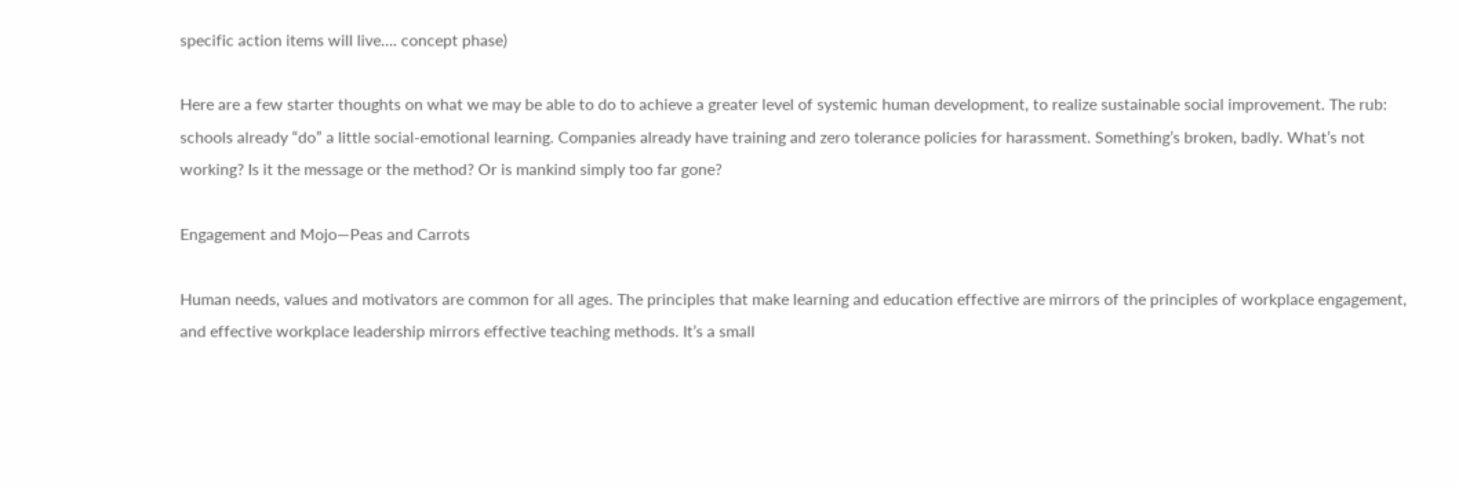specific action items will live…. concept phase)

Here are a few starter thoughts on what we may be able to do to achieve a greater level of systemic human development, to realize sustainable social improvement. The rub: schools already “do” a little social-emotional learning. Companies already have training and zero tolerance policies for harassment. Something’s broken, badly. What’s not working? Is it the message or the method? Or is mankind simply too far gone?

Engagement and Mojo—Peas and Carrots

Human needs, values and motivators are common for all ages. The principles that make learning and education effective are mirrors of the principles of workplace engagement, and effective workplace leadership mirrors effective teaching methods. It’s a small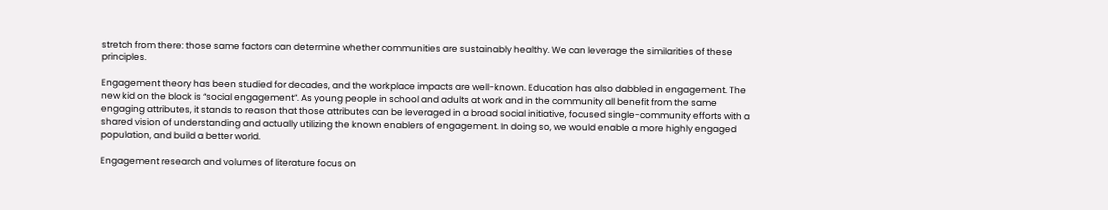stretch from there: those same factors can determine whether communities are sustainably healthy. We can leverage the similarities of these principles.

Engagement theory has been studied for decades, and the workplace impacts are well-known. Education has also dabbled in engagement. The new kid on the block is “social engagement”. As young people in school and adults at work and in the community all benefit from the same engaging attributes, it stands to reason that those attributes can be leveraged in a broad social initiative, focused single-community efforts with a shared vision of understanding and actually utilizing the known enablers of engagement. In doing so, we would enable a more highly engaged population, and build a better world.

Engagement research and volumes of literature focus on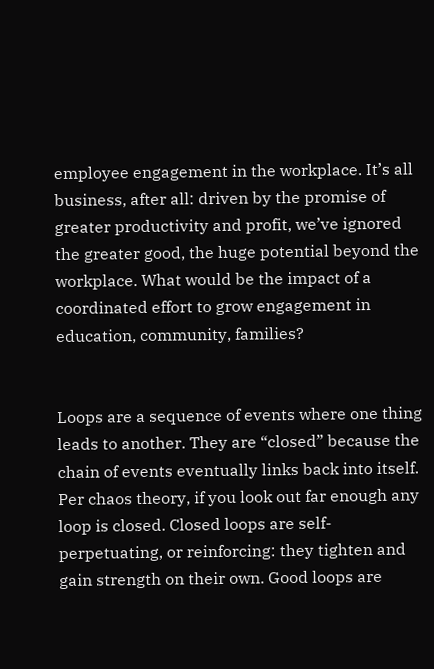employee engagement in the workplace. It’s all business, after all: driven by the promise of greater productivity and profit, we’ve ignored the greater good, the huge potential beyond the workplace. What would be the impact of a coordinated effort to grow engagement in education, community, families?


Loops are a sequence of events where one thing leads to another. They are “closed” because the chain of events eventually links back into itself. Per chaos theory, if you look out far enough any loop is closed. Closed loops are self-perpetuating, or reinforcing: they tighten and gain strength on their own. Good loops are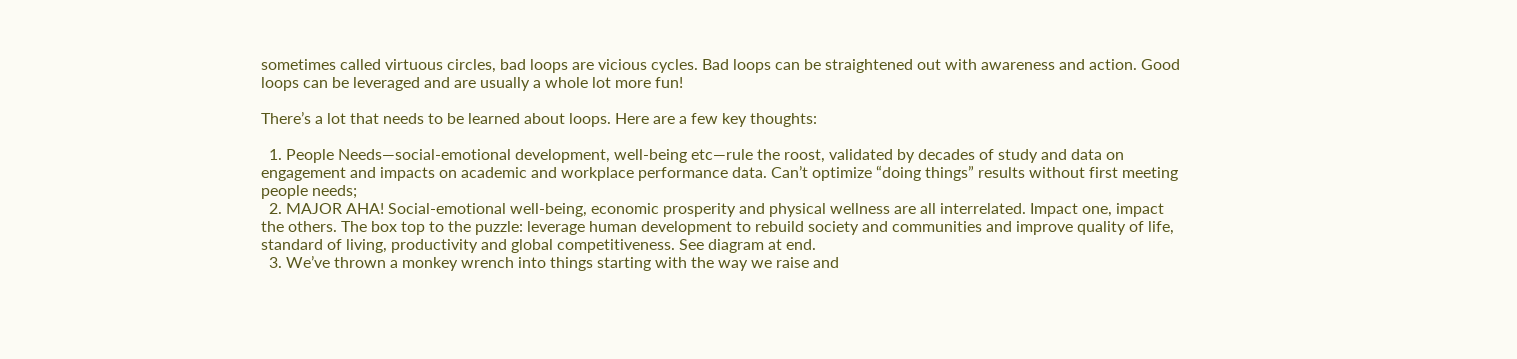sometimes called virtuous circles, bad loops are vicious cycles. Bad loops can be straightened out with awareness and action. Good loops can be leveraged and are usually a whole lot more fun!

There’s a lot that needs to be learned about loops. Here are a few key thoughts:

  1. People Needs—social-emotional development, well-being etc—rule the roost, validated by decades of study and data on engagement and impacts on academic and workplace performance data. Can’t optimize “doing things” results without first meeting people needs;
  2. MAJOR AHA! Social-emotional well-being, economic prosperity and physical wellness are all interrelated. Impact one, impact the others. The box top to the puzzle: leverage human development to rebuild society and communities and improve quality of life, standard of living, productivity and global competitiveness. See diagram at end.
  3. We’ve thrown a monkey wrench into things starting with the way we raise and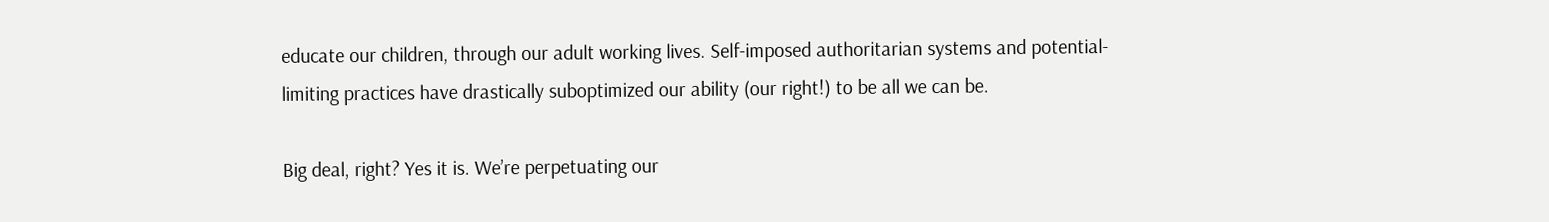educate our children, through our adult working lives. Self-imposed authoritarian systems and potential- limiting practices have drastically suboptimized our ability (our right!) to be all we can be.

Big deal, right? Yes it is. We’re perpetuating our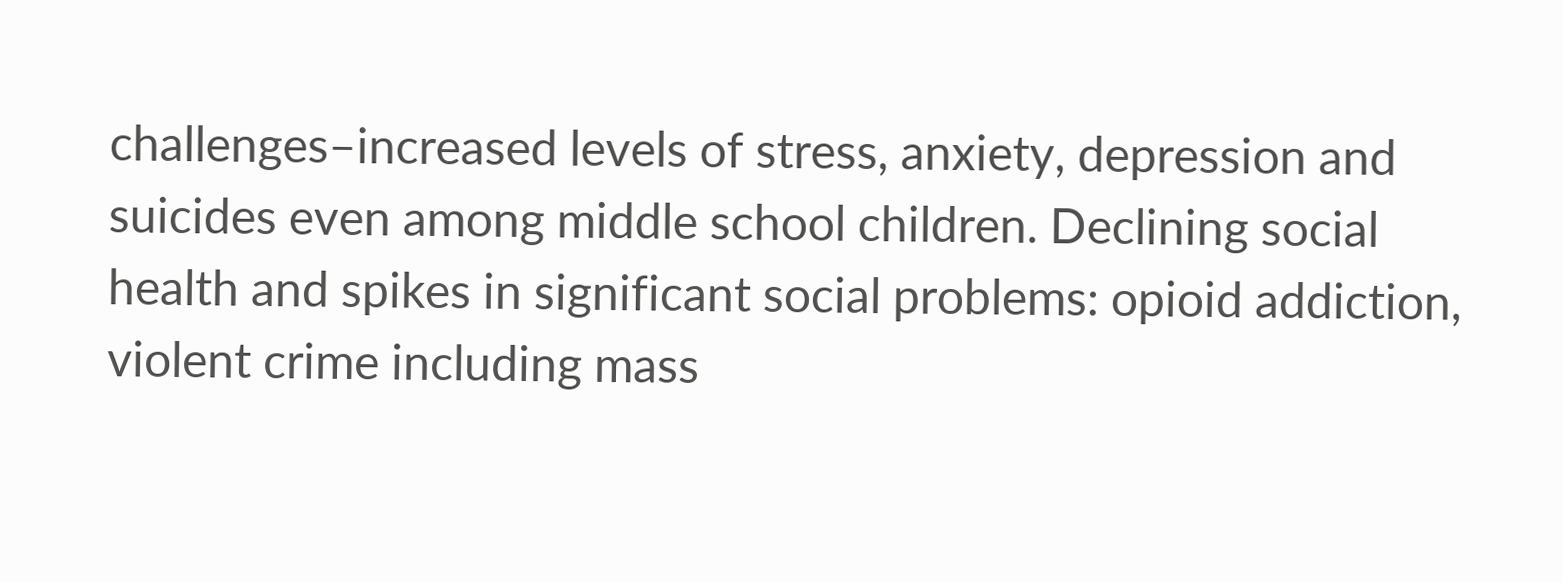challenges–increased levels of stress, anxiety, depression and suicides even among middle school children. Declining social health and spikes in significant social problems: opioid addiction, violent crime including mass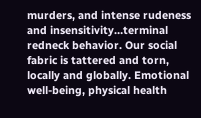murders, and intense rudeness and insensitivity…terminal redneck behavior. Our social fabric is tattered and torn, locally and globally. Emotional well-being, physical health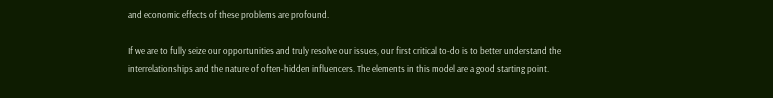and economic effects of these problems are profound.

If we are to fully seize our opportunities and truly resolve our issues, our first critical to-do is to better understand the interrelationships and the nature of often-hidden influencers. The elements in this model are a good starting point.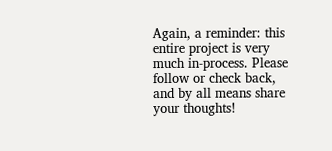Again, a reminder: this entire project is very much in-process. Please follow or check back, and by all means share your thoughts!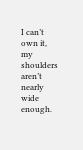I can’t own it, my shoulders aren’t nearly wide enough.